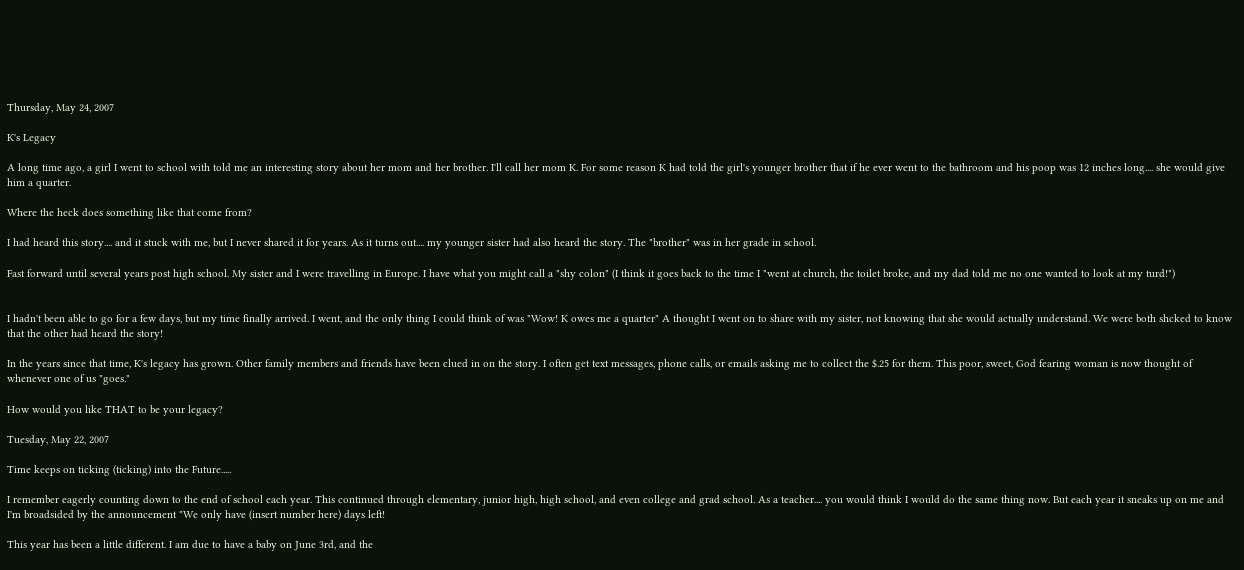Thursday, May 24, 2007

K's Legacy

A long time ago, a girl I went to school with told me an interesting story about her mom and her brother. I'll call her mom K. For some reason K had told the girl's younger brother that if he ever went to the bathroom and his poop was 12 inches long.... she would give him a quarter.

Where the heck does something like that come from?

I had heard this story.... and it stuck with me, but I never shared it for years. As it turns out.... my younger sister had also heard the story. The "brother" was in her grade in school.

Fast forward until several years post high school. My sister and I were travelling in Europe. I have what you might call a "shy colon" (I think it goes back to the time I "went at church, the toilet broke, and my dad told me no one wanted to look at my turd!")


I hadn't been able to go for a few days, but my time finally arrived. I went, and the only thing I could think of was "Wow! K owes me a quarter" A thought I went on to share with my sister, not knowing that she would actually understand. We were both shcked to know that the other had heard the story!

In the years since that time, K's legacy has grown. Other family members and friends have been clued in on the story. I often get text messages, phone calls, or emails asking me to collect the $.25 for them. This poor, sweet, God fearing woman is now thought of whenever one of us "goes."

How would you like THAT to be your legacy?

Tuesday, May 22, 2007

Time keeps on ticking (ticking) into the Future.....

I remember eagerly counting down to the end of school each year. This continued through elementary, junior high, high school, and even college and grad school. As a teacher.... you would think I would do the same thing now. But each year it sneaks up on me and I'm broadsided by the announcement "We only have (insert number here) days left!

This year has been a little different. I am due to have a baby on June 3rd, and the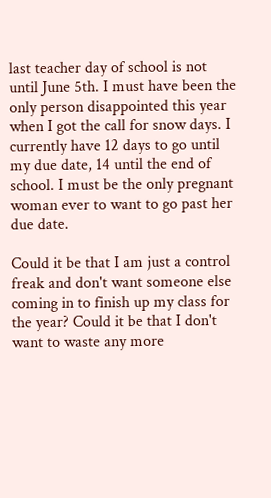last teacher day of school is not until June 5th. I must have been the only person disappointed this year when I got the call for snow days. I currently have 12 days to go until my due date, 14 until the end of school. I must be the only pregnant woman ever to want to go past her due date.

Could it be that I am just a control freak and don't want someone else coming in to finish up my class for the year? Could it be that I don't want to waste any more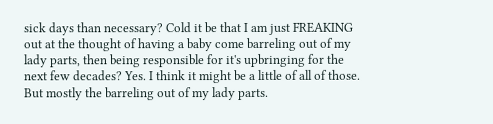sick days than necessary? Cold it be that I am just FREAKING out at the thought of having a baby come barreling out of my lady parts, then being responsible for it's upbringing for the next few decades? Yes. I think it might be a little of all of those. But mostly the barreling out of my lady parts.